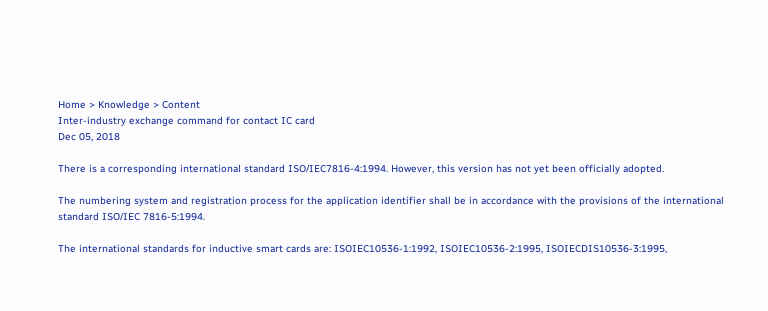Home > Knowledge > Content
Inter-industry exchange command for contact IC card
Dec 05, 2018

There is a corresponding international standard ISO/IEC7816-4:1994. However, this version has not yet been officially adopted.

The numbering system and registration process for the application identifier shall be in accordance with the provisions of the international standard ISO/IEC 7816-5:1994.

The international standards for inductive smart cards are: ISOIEC10536-1:1992, ISOIEC10536-2:1995, ISOIECDIS10536-3:1995,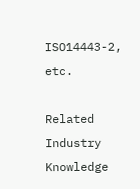ISO14443-2, etc.

Related Industry Knowledge